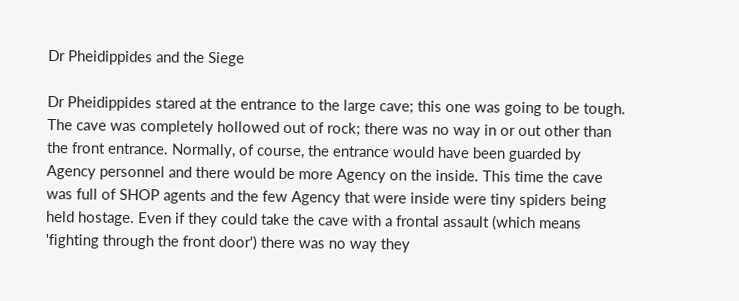Dr Pheidippides and the Siege

Dr Pheidippides stared at the entrance to the large cave; this one was going to be tough. The cave was completely hollowed out of rock; there was no way in or out other than the front entrance. Normally, of course, the entrance would have been guarded by Agency personnel and there would be more Agency on the inside. This time the cave was full of SHOP agents and the few Agency that were inside were tiny spiders being held hostage. Even if they could take the cave with a frontal assault (which means 'fighting through the front door') there was no way they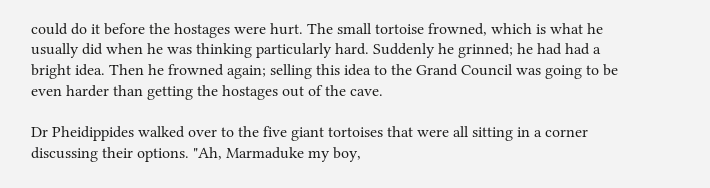could do it before the hostages were hurt. The small tortoise frowned, which is what he usually did when he was thinking particularly hard. Suddenly he grinned; he had had a bright idea. Then he frowned again; selling this idea to the Grand Council was going to be even harder than getting the hostages out of the cave.

Dr Pheidippides walked over to the five giant tortoises that were all sitting in a corner discussing their options. "Ah, Marmaduke my boy,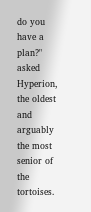do you have a plan?" asked Hyperion, the oldest and arguably the most senior of the tortoises.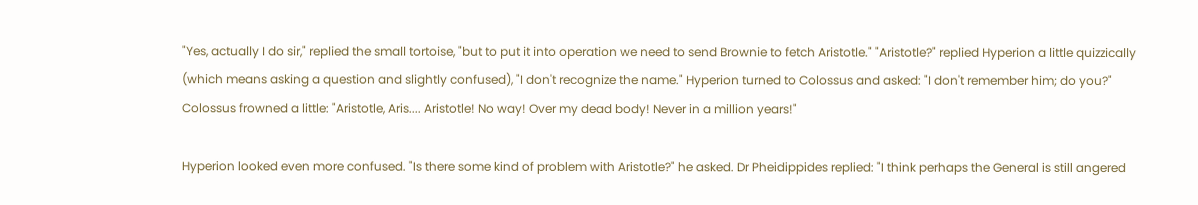"Yes, actually I do sir," replied the small tortoise, "but to put it into operation we need to send Brownie to fetch Aristotle." "Aristotle?" replied Hyperion a little quizzically (which means asking a question and slightly confused), "I don't recognize the name." Hyperion turned to Colossus and asked: "I don't remember him; do you?" Colossus frowned a little: "Aristotle, Aris.... Aristotle! No way! Over my dead body! Never in a million years!"

Hyperion looked even more confused. "Is there some kind of problem with Aristotle?" he asked. Dr Pheidippides replied: "I think perhaps the General is still angered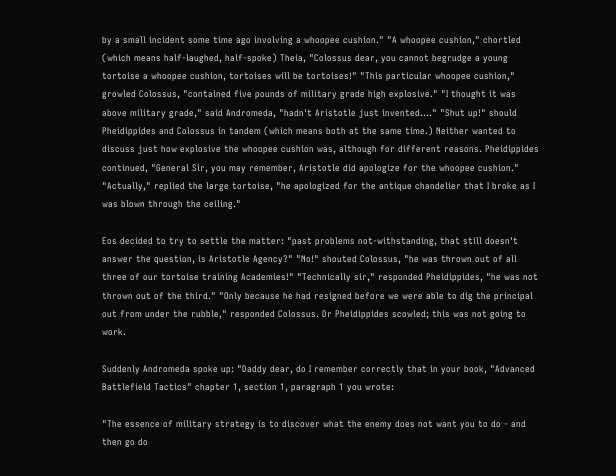by a small incident some time ago involving a whoopee cushion." "A whoopee cushion," chortled (which means half-laughed, half-spoke) Theia, "Colossus dear, you cannot begrudge a young tortoise a whoopee cushion, tortoises will be tortoises!" "This particular whoopee cushion," growled Colossus, "contained five pounds of military grade high explosive." "I thought it was above military grade," said Andromeda, "hadn't Aristotle just invented...." "Shut up!" should Pheidippides and Colossus in tandem (which means both at the same time.) Neither wanted to discuss just how explosive the whoopee cushion was, although for different reasons. Pheidippides continued, "General Sir, you may remember, Aristotle did apologize for the whoopee cushion." "Actually," replied the large tortoise, "he apologized for the antique chandelier that I broke as I was blown through the ceiling."

Eos decided to try to settle the matter: "past problems not-withstanding, that still doesn't answer the question, is Aristotle Agency?" "No!" shouted Colossus, "he was thrown out of all three of our tortoise training Academies!" "Technically sir," responded Pheidippides, "he was not thrown out of the third." "Only because he had resigned before we were able to dig the principal out from under the rubble," responded Colossus. Dr Pheidippides scowled; this was not going to work.

Suddenly Andromeda spoke up: "Daddy dear, do I remember correctly that in your book, "Advanced Battlefield Tactics" chapter 1, section 1, paragraph 1 you wrote:

"The essence of military strategy is to discover what the enemy does not want you to do - and then go do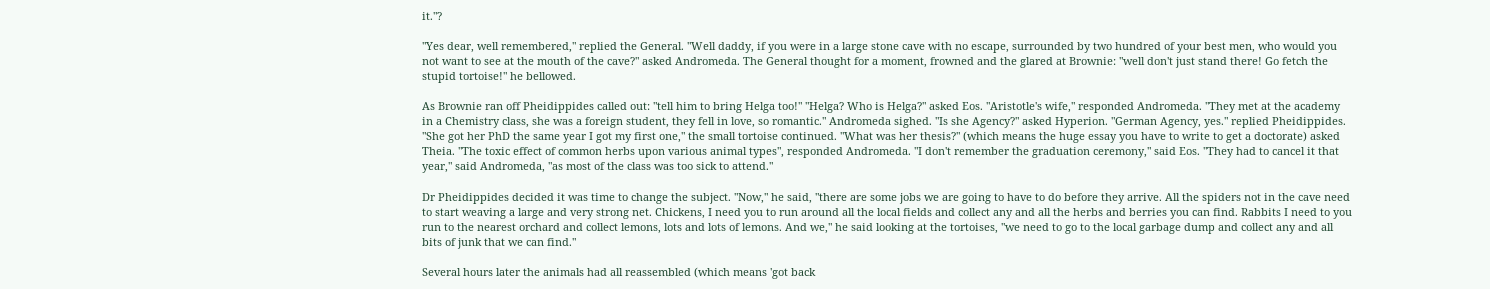it."?

"Yes dear, well remembered," replied the General. "Well daddy, if you were in a large stone cave with no escape, surrounded by two hundred of your best men, who would you not want to see at the mouth of the cave?" asked Andromeda. The General thought for a moment, frowned and the glared at Brownie: "well don't just stand there! Go fetch the stupid tortoise!" he bellowed.

As Brownie ran off Pheidippides called out: "tell him to bring Helga too!" "Helga? Who is Helga?" asked Eos. "Aristotle's wife," responded Andromeda. "They met at the academy in a Chemistry class, she was a foreign student, they fell in love, so romantic." Andromeda sighed. "Is she Agency?" asked Hyperion. "German Agency, yes." replied Pheidippides. "She got her PhD the same year I got my first one," the small tortoise continued. "What was her thesis?" (which means the huge essay you have to write to get a doctorate) asked Theia. "The toxic effect of common herbs upon various animal types", responded Andromeda. "I don't remember the graduation ceremony," said Eos. "They had to cancel it that year," said Andromeda, "as most of the class was too sick to attend."

Dr Pheidippides decided it was time to change the subject. "Now," he said, "there are some jobs we are going to have to do before they arrive. All the spiders not in the cave need to start weaving a large and very strong net. Chickens, I need you to run around all the local fields and collect any and all the herbs and berries you can find. Rabbits I need to you run to the nearest orchard and collect lemons, lots and lots of lemons. And we," he said looking at the tortoises, "we need to go to the local garbage dump and collect any and all bits of junk that we can find."

Several hours later the animals had all reassembled (which means 'got back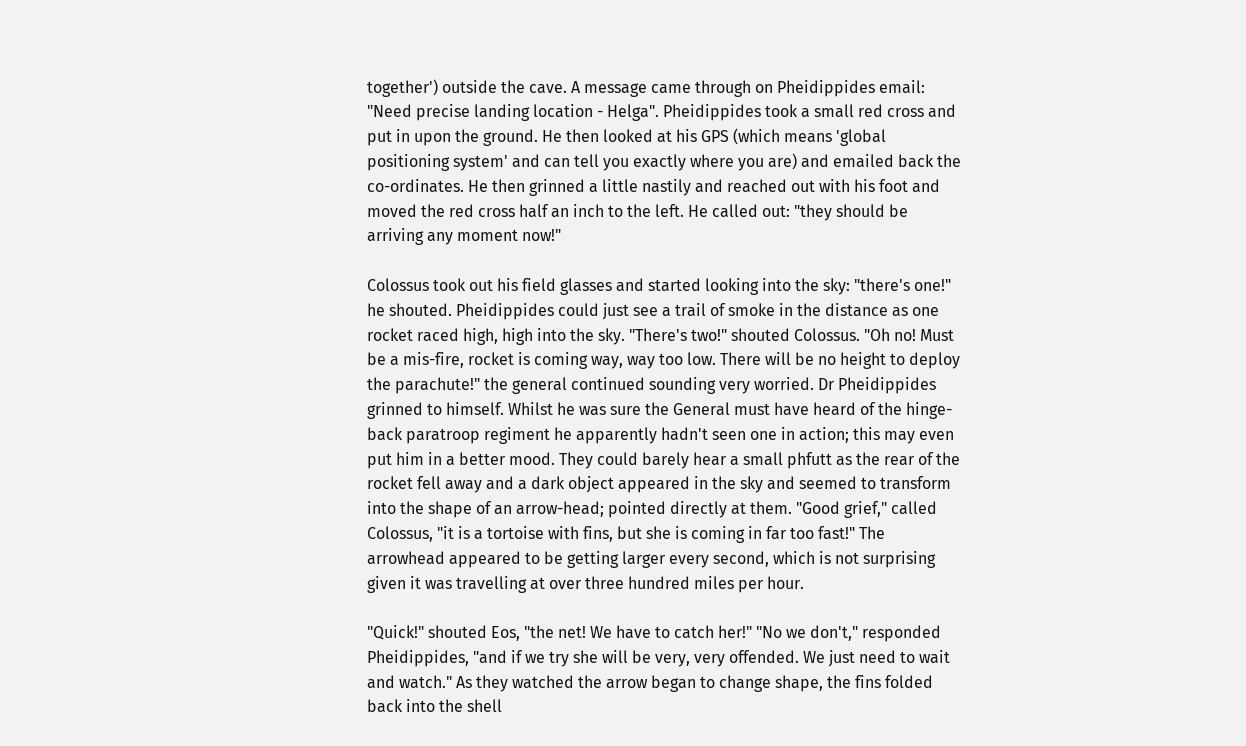together') outside the cave. A message came through on Pheidippides email: "Need precise landing location - Helga". Pheidippides took a small red cross and put in upon the ground. He then looked at his GPS (which means 'global positioning system' and can tell you exactly where you are) and emailed back the co-ordinates. He then grinned a little nastily and reached out with his foot and moved the red cross half an inch to the left. He called out: "they should be arriving any moment now!"

Colossus took out his field glasses and started looking into the sky: "there's one!" he shouted. Pheidippides could just see a trail of smoke in the distance as one rocket raced high, high into the sky. "There's two!" shouted Colossus. "Oh no! Must be a mis-fire, rocket is coming way, way too low. There will be no height to deploy the parachute!" the general continued sounding very worried. Dr Pheidippides grinned to himself. Whilst he was sure the General must have heard of the hinge-back paratroop regiment he apparently hadn't seen one in action; this may even put him in a better mood. They could barely hear a small phfutt as the rear of the rocket fell away and a dark object appeared in the sky and seemed to transform into the shape of an arrow-head; pointed directly at them. "Good grief," called Colossus, "it is a tortoise with fins, but she is coming in far too fast!" The arrowhead appeared to be getting larger every second, which is not surprising given it was travelling at over three hundred miles per hour.

"Quick!" shouted Eos, "the net! We have to catch her!" "No we don't," responded Pheidippides, "and if we try she will be very, very offended. We just need to wait and watch." As they watched the arrow began to change shape, the fins folded back into the shell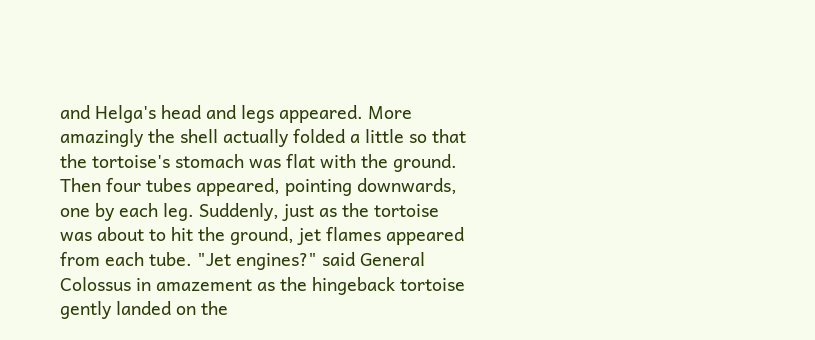and Helga's head and legs appeared. More amazingly the shell actually folded a little so that the tortoise's stomach was flat with the ground. Then four tubes appeared, pointing downwards, one by each leg. Suddenly, just as the tortoise was about to hit the ground, jet flames appeared from each tube. "Jet engines?" said General Colossus in amazement as the hingeback tortoise gently landed on the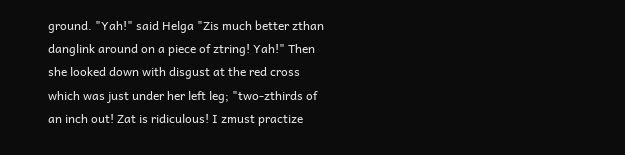ground. "Yah!" said Helga "Zis much better zthan danglink around on a piece of ztring! Yah!" Then she looked down with disgust at the red cross which was just under her left leg; "two-zthirds of an inch out! Zat is ridiculous! I zmust practize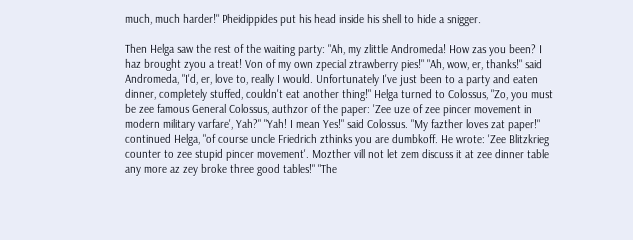much, much harder!" Pheidippides put his head inside his shell to hide a snigger.

Then Helga saw the rest of the waiting party: "Ah, my zlittle Andromeda! How zas you been? I haz brought zyou a treat! Von of my own zpecial ztrawberry pies!" "Ah, wow, er, thanks!" said Andromeda, "I'd, er, love to, really I would. Unfortunately I've just been to a party and eaten dinner, completely stuffed, couldn't eat another thing!" Helga turned to Colossus, "Zo, you must be zee famous General Colossus, authzor of the paper: 'Zee uze of zee pincer movement in modern military varfare', Yah?" "Yah! I mean Yes!" said Colossus. "My fazther loves zat paper!" continued Helga, "of course uncle Friedrich zthinks you are dumbkoff. He wrote: 'Zee Blitzkrieg counter to zee stupid pincer movement'. Mozther vill not let zem discuss it at zee dinner table any more az zey broke three good tables!" "The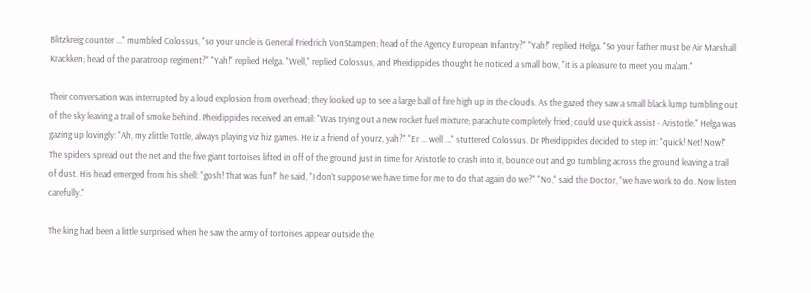Blitzkreig counter ..." mumbled Colossus, "so your uncle is General Friedrich VonStampen; head of the Agency European Infantry?" "Yah!" replied Helga. "So your father must be Air Marshall Krackken; head of the paratroop regiment?" "Yah!" replied Helga. "Well," replied Colossus, and Pheidippides thought he noticed a small bow, "it is a pleasure to meet you ma'am."

Their conversation was interrupted by a loud explosion from overhead; they looked up to see a large ball of fire high up in the clouds. As the gazed they saw a small black lump tumbling out of the sky leaving a trail of smoke behind. Pheidippides received an email: "Was trying out a new rocket fuel mixture; parachute completely fried; could use quick assist - Aristotle." Helga was gazing up lovingly: "Ah, my zlittle Tottle, always playing viz hiz games. He iz a friend of yourz, yah?" "Er ... well ..." stuttered Colossus. Dr Pheidippides decided to step in: "quick! Net! Now!" The spiders spread out the net and the five giant tortoises lifted in off of the ground just in time for Aristotle to crash into it, bounce out and go tumbling across the ground leaving a trail of dust. His head emerged from his shell: "gosh! That was fun!" he said, "I don't suppose we have time for me to do that again do we?" "No," said the Doctor, "we have work to do. Now listen carefully."

The king had been a little surprised when he saw the army of tortoises appear outside the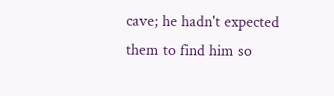cave; he hadn't expected them to find him so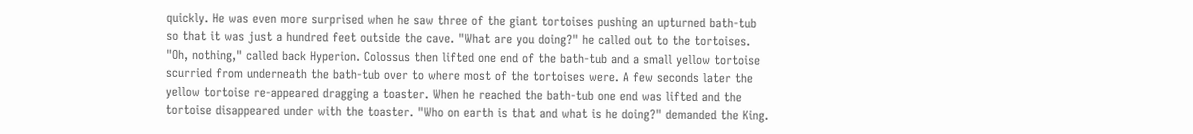quickly. He was even more surprised when he saw three of the giant tortoises pushing an upturned bath-tub so that it was just a hundred feet outside the cave. "What are you doing?" he called out to the tortoises. "Oh, nothing," called back Hyperion. Colossus then lifted one end of the bath-tub and a small yellow tortoise scurried from underneath the bath-tub over to where most of the tortoises were. A few seconds later the yellow tortoise re-appeared dragging a toaster. When he reached the bath-tub one end was lifted and the tortoise disappeared under with the toaster. "Who on earth is that and what is he doing?" demanded the King.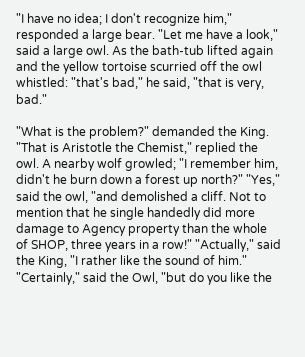"I have no idea; I don't recognize him," responded a large bear. "Let me have a look," said a large owl. As the bath-tub lifted again and the yellow tortoise scurried off the owl whistled: "that's bad," he said, "that is very, bad."

"What is the problem?" demanded the King. "That is Aristotle the Chemist," replied the owl. A nearby wolf growled; "I remember him, didn't he burn down a forest up north?" "Yes," said the owl, "and demolished a cliff. Not to mention that he single handedly did more damage to Agency property than the whole of SHOP, three years in a row!" "Actually," said the King, "I rather like the sound of him." "Certainly," said the Owl, "but do you like the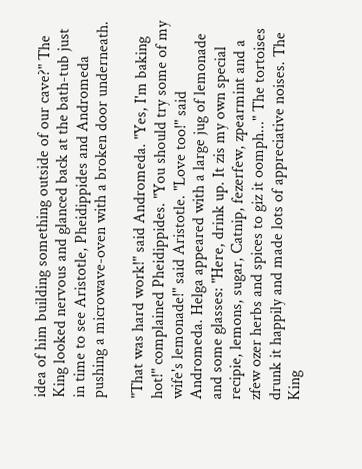idea of him building something outside of our cave?" The King looked nervous and glanced back at the bath-tub just in time to see Aristotle, Pheidippides and Andromeda pushing a microwave-oven with a broken door underneath.

"That was hard work!" said Andromeda. "Yes, I'm baking hot!" complained Pheidippides. "You should try some of my wife's lemonade!" said Aristotle. "Love too!" said Andromeda. Helga appeared with a large jug of lemonade and some glasses: "Here, drink up. It zis my own special recipie, lemons, sugar, Catnip, fezerfew, zpearmint and a zfew ozer herbs and spices to giz it oomph..." The tortoises drunk it happily and made lots of appreciative noises. The King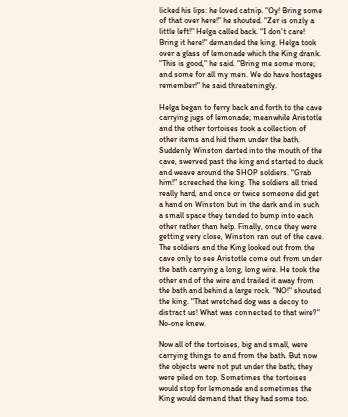licked his lips: he loved catnip. "Oy! Bring some of that over here!" he shouted. "Zer is onzly a little left!" Helga called back. "I don't care! Bring it here!" demanded the king. Helga took over a glass of lemonade which the King drank. "This is good," he said. "Bring me some more; and some for all my men. We do have hostages remember!" he said threateningly.

Helga began to ferry back and forth to the cave carrying jugs of lemonade; meanwhile Aristotle and the other tortoises took a collection of other items and hid them under the bath. Suddenly Winston darted into the mouth of the cave, swerved past the king and started to duck and weave around the SHOP soldiers. "Grab him!" screeched the king. The soldiers all tried really hard, and once or twice someone did get a hand on Winston but in the dark and in such a small space they tended to bump into each other rather than help. Finally, once they were getting very close, Winston ran out of the cave. The soldiers and the King looked out from the cave only to see Aristotle come out from under the bath carrying a long, long wire. He took the other end of the wire and trailed it away from the bath and behind a large rock. "NO!" shouted the king. "That wretched dog was a decoy to distract us! What was connected to that wire?" No-one knew.

Now all of the tortoises, big and small, were carrying things to and from the bath. But now the objects were not put under the bath; they were piled on top. Sometimes the tortoises would stop for lemonade and sometimes the King would demand that they had some too.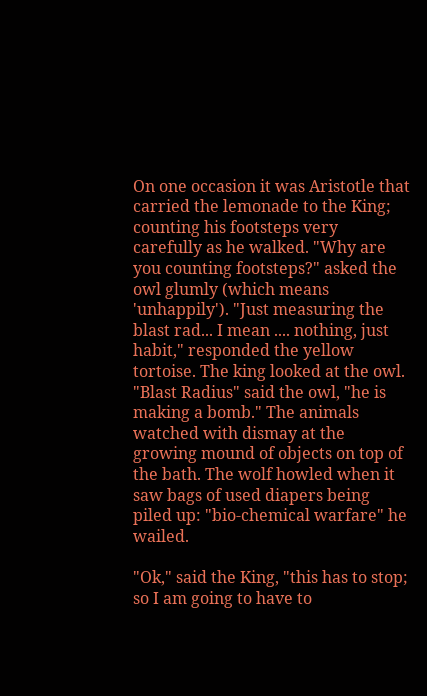On one occasion it was Aristotle that carried the lemonade to the King; counting his footsteps very carefully as he walked. "Why are you counting footsteps?" asked the owl glumly (which means 'unhappily'). "Just measuring the blast rad... I mean .... nothing, just habit," responded the yellow tortoise. The king looked at the owl. "Blast Radius" said the owl, "he is making a bomb." The animals watched with dismay at the growing mound of objects on top of the bath. The wolf howled when it saw bags of used diapers being piled up: "bio-chemical warfare" he wailed.

"Ok," said the King, "this has to stop; so I am going to have to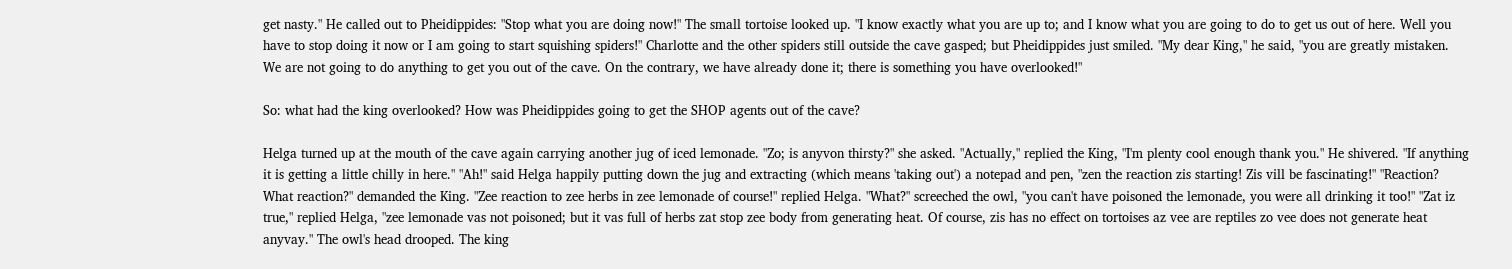get nasty." He called out to Pheidippides: "Stop what you are doing now!" The small tortoise looked up. "I know exactly what you are up to; and I know what you are going to do to get us out of here. Well you have to stop doing it now or I am going to start squishing spiders!" Charlotte and the other spiders still outside the cave gasped; but Pheidippides just smiled. "My dear King," he said, "you are greatly mistaken. We are not going to do anything to get you out of the cave. On the contrary, we have already done it; there is something you have overlooked!"

So: what had the king overlooked? How was Pheidippides going to get the SHOP agents out of the cave?

Helga turned up at the mouth of the cave again carrying another jug of iced lemonade. "Zo; is anyvon thirsty?" she asked. "Actually," replied the King, "I'm plenty cool enough thank you." He shivered. "If anything it is getting a little chilly in here." "Ah!" said Helga happily putting down the jug and extracting (which means 'taking out') a notepad and pen, "zen the reaction zis starting! Zis vill be fascinating!" "Reaction? What reaction?" demanded the King. "Zee reaction to zee herbs in zee lemonade of course!" replied Helga. "What?" screeched the owl, "you can't have poisoned the lemonade, you were all drinking it too!" "Zat iz true," replied Helga, "zee lemonade vas not poisoned; but it vas full of herbs zat stop zee body from generating heat. Of course, zis has no effect on tortoises az vee are reptiles zo vee does not generate heat anyvay." The owl's head drooped. The king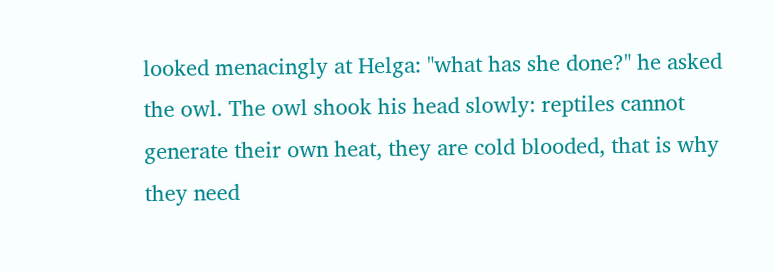looked menacingly at Helga: "what has she done?" he asked the owl. The owl shook his head slowly: reptiles cannot generate their own heat, they are cold blooded, that is why they need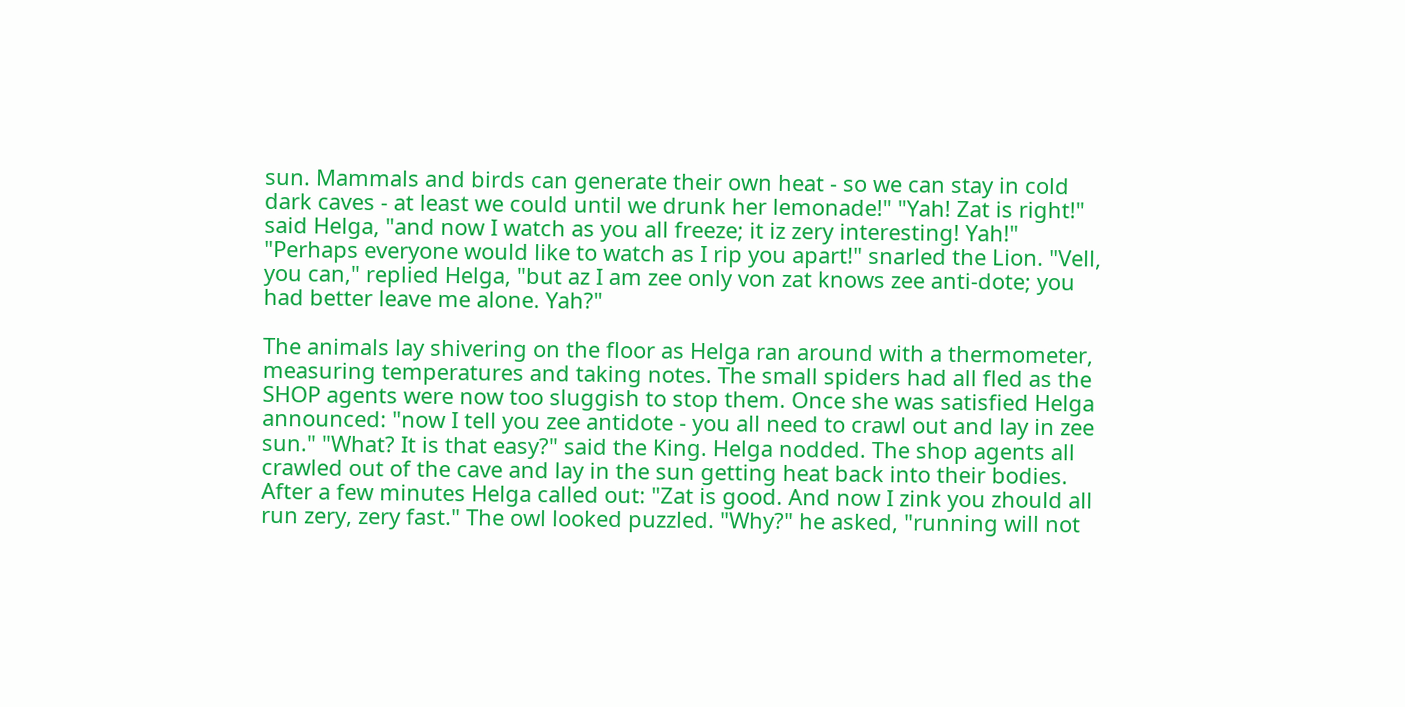sun. Mammals and birds can generate their own heat - so we can stay in cold dark caves - at least we could until we drunk her lemonade!" "Yah! Zat is right!" said Helga, "and now I watch as you all freeze; it iz zery interesting! Yah!" "Perhaps everyone would like to watch as I rip you apart!" snarled the Lion. "Vell, you can," replied Helga, "but az I am zee only von zat knows zee anti-dote; you had better leave me alone. Yah?"

The animals lay shivering on the floor as Helga ran around with a thermometer, measuring temperatures and taking notes. The small spiders had all fled as the SHOP agents were now too sluggish to stop them. Once she was satisfied Helga announced: "now I tell you zee antidote - you all need to crawl out and lay in zee sun." "What? It is that easy?" said the King. Helga nodded. The shop agents all crawled out of the cave and lay in the sun getting heat back into their bodies. After a few minutes Helga called out: "Zat is good. And now I zink you zhould all run zery, zery fast." The owl looked puzzled. "Why?" he asked, "running will not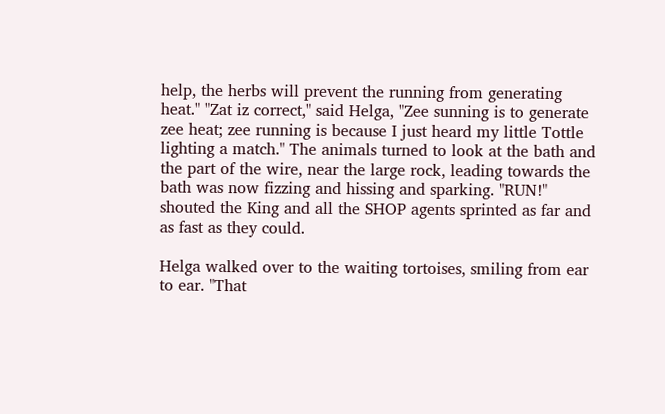help, the herbs will prevent the running from generating heat." "Zat iz correct," said Helga, "Zee sunning is to generate zee heat; zee running is because I just heard my little Tottle lighting a match." The animals turned to look at the bath and the part of the wire, near the large rock, leading towards the bath was now fizzing and hissing and sparking. "RUN!" shouted the King and all the SHOP agents sprinted as far and as fast as they could.

Helga walked over to the waiting tortoises, smiling from ear to ear. "That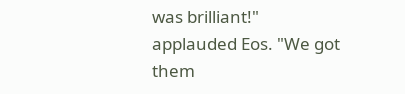was brilliant!" applauded Eos. "We got them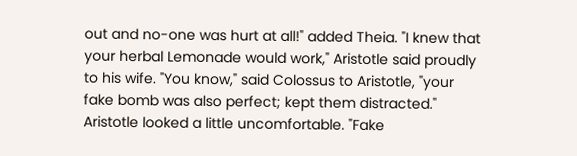out and no-one was hurt at all!" added Theia. "I knew that your herbal Lemonade would work," Aristotle said proudly to his wife. "You know," said Colossus to Aristotle, "your fake bomb was also perfect; kept them distracted." Aristotle looked a little uncomfortable. "Fake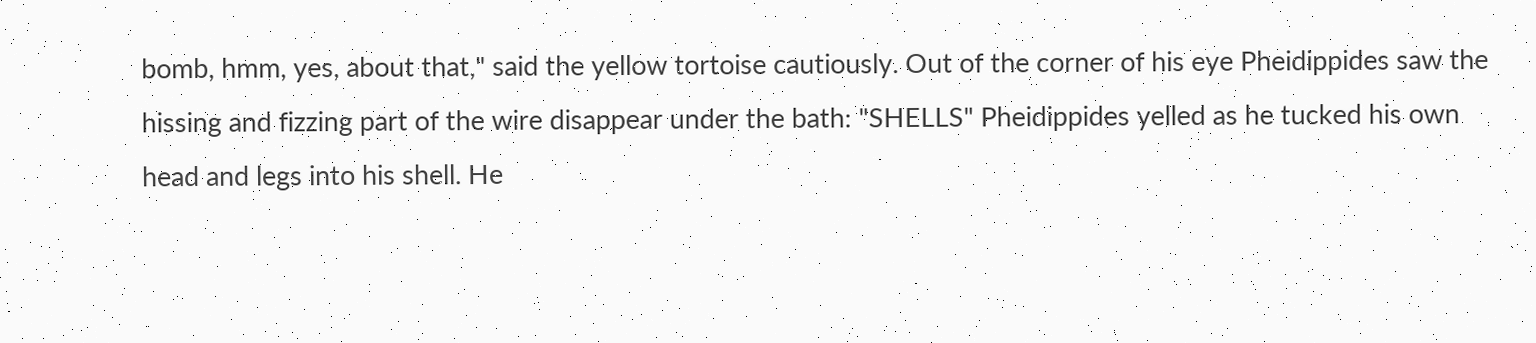bomb, hmm, yes, about that," said the yellow tortoise cautiously. Out of the corner of his eye Pheidippides saw the hissing and fizzing part of the wire disappear under the bath: "SHELLS" Pheidippides yelled as he tucked his own head and legs into his shell. He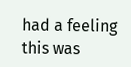had a feeling this was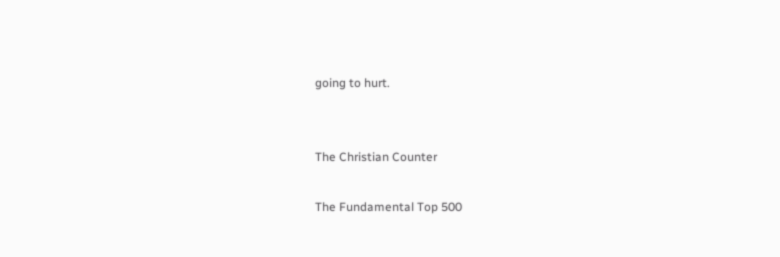going to hurt.


The Christian Counter

The Fundamental Top 500